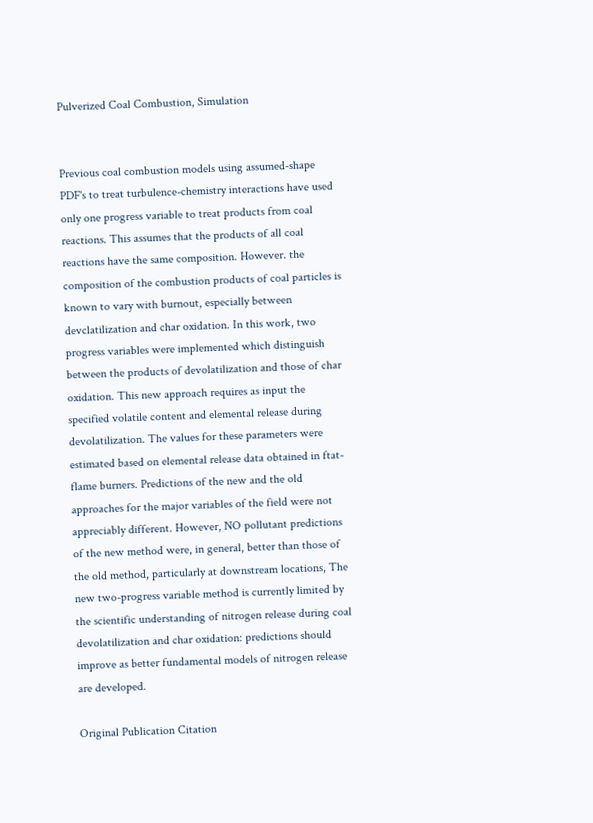Pulverized Coal Combustion, Simulation


Previous coal combustion models using assumed-shape PDF's to treat turbulence-chemistry interactions have used only one progress variable to treat products from coal reactions. This assumes that the products of all coal reactions have the same composition. However. the composition of the combustion products of coal particles is known to vary with burnout, especially between devclatilization and char oxidation. In this work, two progress variables were implemented which distinguish between the products of devolatilization and those of char oxidation. This new approach requires as input the specified volatile content and elemental release during devolatilization. The values for these parameters were estimated based on elemental release data obtained in ftat-flame burners. Predictions of the new and the old approaches for the major variables of the field were not appreciably different. However, NO pollutant predictions of the new method were, in general, better than those of the old method, particularly at downstream locations, The new two-progress variable method is currently limited by the scientific understanding of nitrogen release during coal devolatilization and char oxidation: predictions should improve as better fundamental models of nitrogen release are developed.

Original Publication Citation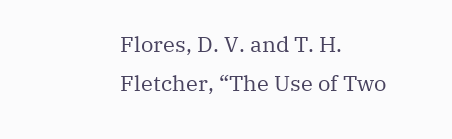Flores, D. V. and T. H. Fletcher, “The Use of Two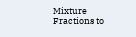Mixture Fractions to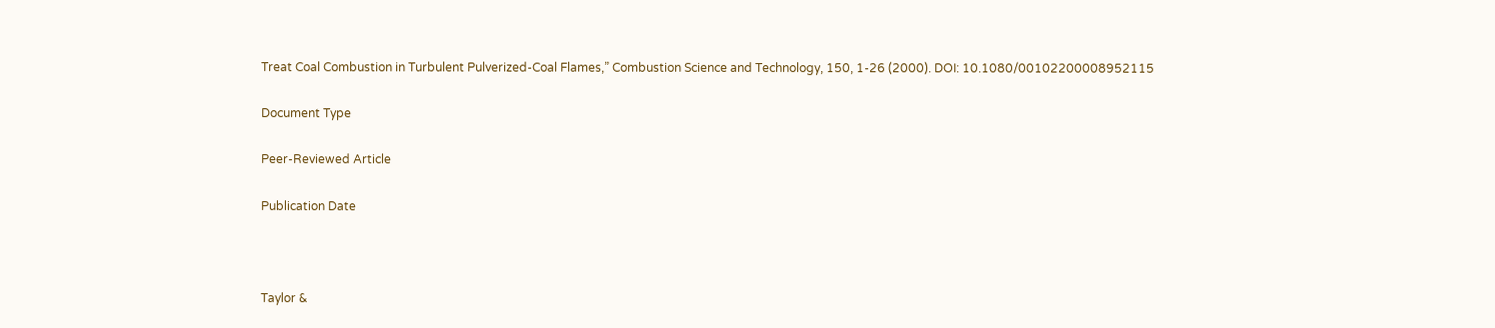Treat Coal Combustion in Turbulent Pulverized-Coal Flames,” Combustion Science and Technology, 150, 1-26 (2000). DOI: 10.1080/00102200008952115

Document Type

Peer-Reviewed Article

Publication Date



Taylor &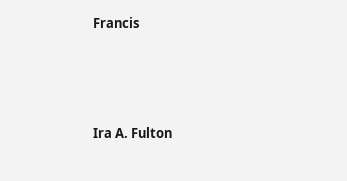Francis




Ira A. Fulton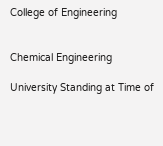College of Engineering


Chemical Engineering

University Standing at Time of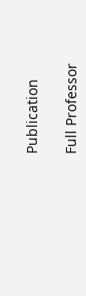Publication

Full Professor